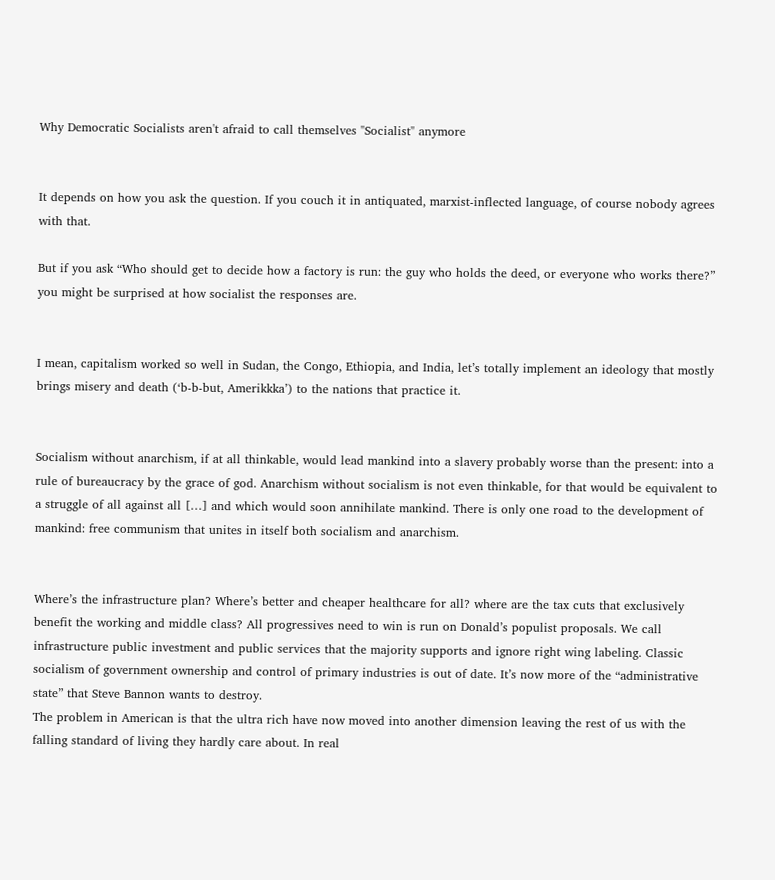Why Democratic Socialists aren't afraid to call themselves "Socialist" anymore


It depends on how you ask the question. If you couch it in antiquated, marxist-inflected language, of course nobody agrees with that.

But if you ask “Who should get to decide how a factory is run: the guy who holds the deed, or everyone who works there?” you might be surprised at how socialist the responses are.


I mean, capitalism worked so well in Sudan, the Congo, Ethiopia, and India, let’s totally implement an ideology that mostly brings misery and death (‘b-b-but, Amerikkka’) to the nations that practice it.


Socialism without anarchism, if at all thinkable, would lead mankind into a slavery probably worse than the present: into a rule of bureaucracy by the grace of god. Anarchism without socialism is not even thinkable, for that would be equivalent to a struggle of all against all […] and which would soon annihilate mankind. There is only one road to the development of mankind: free communism that unites in itself both socialism and anarchism.


Where’s the infrastructure plan? Where’s better and cheaper healthcare for all? where are the tax cuts that exclusively benefit the working and middle class? All progressives need to win is run on Donald’s populist proposals. We call infrastructure public investment and public services that the majority supports and ignore right wing labeling. Classic socialism of government ownership and control of primary industries is out of date. It’s now more of the “administrative state” that Steve Bannon wants to destroy.
The problem in American is that the ultra rich have now moved into another dimension leaving the rest of us with the falling standard of living they hardly care about. In real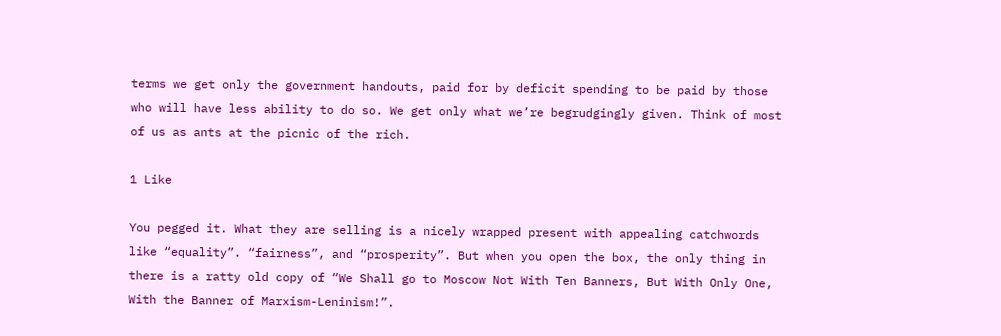terms we get only the government handouts, paid for by deficit spending to be paid by those who will have less ability to do so. We get only what we’re begrudgingly given. Think of most of us as ants at the picnic of the rich.

1 Like

You pegged it. What they are selling is a nicely wrapped present with appealing catchwords like “equality”. “fairness”, and “prosperity”. But when you open the box, the only thing in there is a ratty old copy of “We Shall go to Moscow Not With Ten Banners, But With Only One, With the Banner of Marxism-Leninism!”.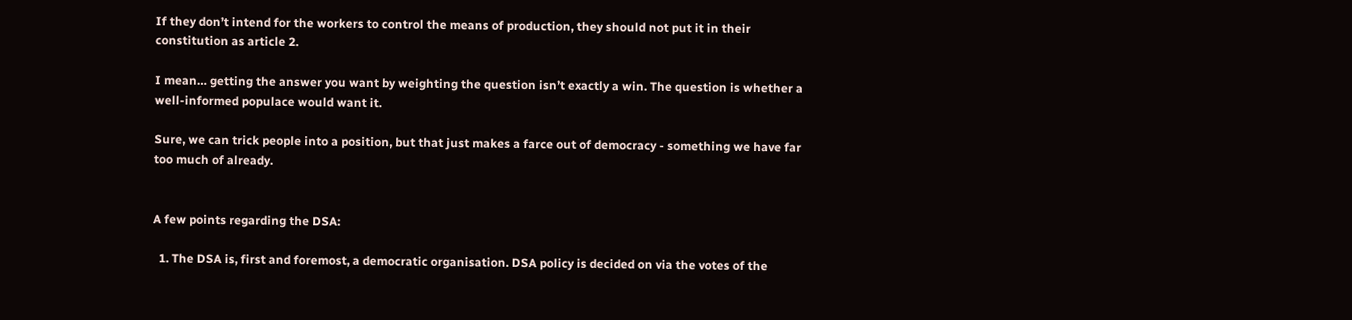If they don’t intend for the workers to control the means of production, they should not put it in their constitution as article 2.

I mean… getting the answer you want by weighting the question isn’t exactly a win. The question is whether a well-informed populace would want it.

Sure, we can trick people into a position, but that just makes a farce out of democracy - something we have far too much of already.


A few points regarding the DSA:

  1. The DSA is, first and foremost, a democratic organisation. DSA policy is decided on via the votes of the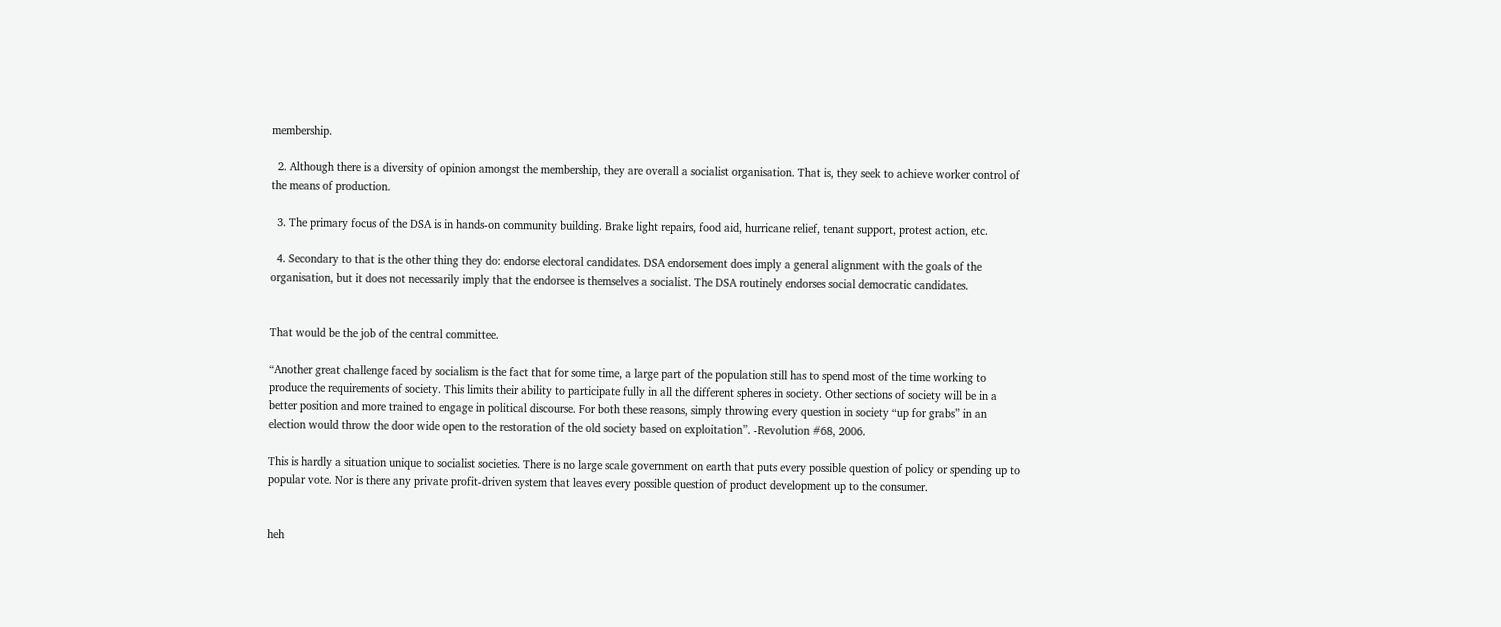membership.

  2. Although there is a diversity of opinion amongst the membership, they are overall a socialist organisation. That is, they seek to achieve worker control of the means of production.

  3. The primary focus of the DSA is in hands-on community building. Brake light repairs, food aid, hurricane relief, tenant support, protest action, etc.

  4. Secondary to that is the other thing they do: endorse electoral candidates. DSA endorsement does imply a general alignment with the goals of the organisation, but it does not necessarily imply that the endorsee is themselves a socialist. The DSA routinely endorses social democratic candidates.


That would be the job of the central committee.

“Another great challenge faced by socialism is the fact that for some time, a large part of the population still has to spend most of the time working to produce the requirements of society. This limits their ability to participate fully in all the different spheres in society. Other sections of society will be in a better position and more trained to engage in political discourse. For both these reasons, simply throwing every question in society “up for grabs” in an election would throw the door wide open to the restoration of the old society based on exploitation”. -Revolution #68, 2006.

This is hardly a situation unique to socialist societies. There is no large scale government on earth that puts every possible question of policy or spending up to popular vote. Nor is there any private profit-driven system that leaves every possible question of product development up to the consumer.


heh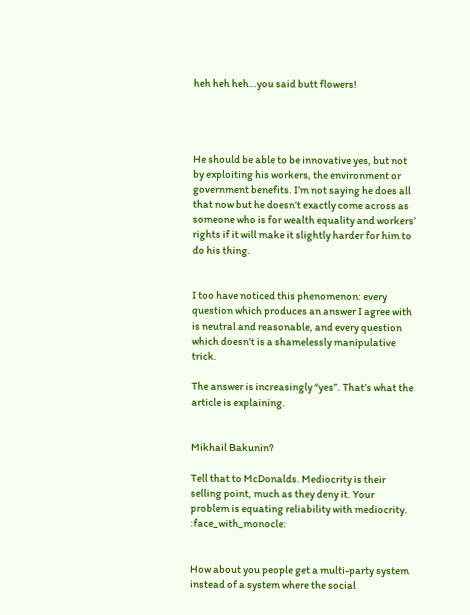heh heh heh…you said butt flowers!




He should be able to be innovative yes, but not by exploiting his workers, the environment or government benefits. I’m not saying he does all that now but he doesn’t exactly come across as someone who is for wealth equality and workers’ rights if it will make it slightly harder for him to do his thing.


I too have noticed this phenomenon: every question which produces an answer I agree with is neutral and reasonable, and every question which doesn’t is a shamelessly manipulative trick.

The answer is increasingly “yes”. That’s what the article is explaining.


Mikhail Bakunin?

Tell that to McDonalds. Mediocrity is their selling point, much as they deny it. Your problem is equating reliability with mediocrity. :face_with_monocle:


How about you people get a multi-party system instead of a system where the social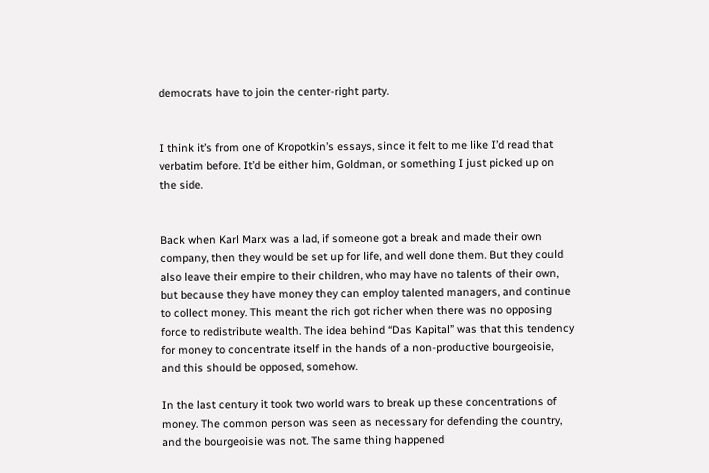democrats have to join the center-right party.


I think it’s from one of Kropotkin’s essays, since it felt to me like I’d read that verbatim before. It’d be either him, Goldman, or something I just picked up on the side.


Back when Karl Marx was a lad, if someone got a break and made their own company, then they would be set up for life, and well done them. But they could also leave their empire to their children, who may have no talents of their own, but because they have money they can employ talented managers, and continue to collect money. This meant the rich got richer when there was no opposing force to redistribute wealth. The idea behind “Das Kapital” was that this tendency for money to concentrate itself in the hands of a non-productive bourgeoisie, and this should be opposed, somehow.

In the last century it took two world wars to break up these concentrations of money. The common person was seen as necessary for defending the country, and the bourgeoisie was not. The same thing happened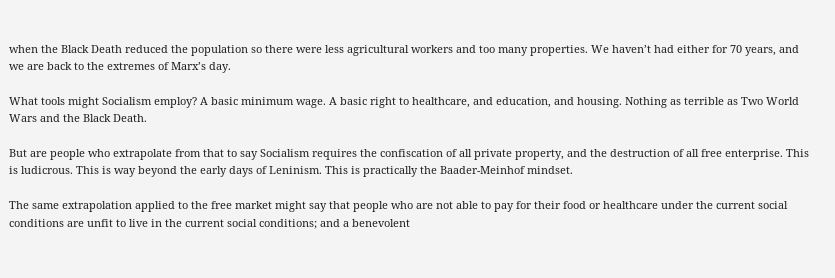when the Black Death reduced the population so there were less agricultural workers and too many properties. We haven’t had either for 70 years, and we are back to the extremes of Marx’s day.

What tools might Socialism employ? A basic minimum wage. A basic right to healthcare, and education, and housing. Nothing as terrible as Two World Wars and the Black Death.

But are people who extrapolate from that to say Socialism requires the confiscation of all private property, and the destruction of all free enterprise. This is ludicrous. This is way beyond the early days of Leninism. This is practically the Baader-Meinhof mindset.

The same extrapolation applied to the free market might say that people who are not able to pay for their food or healthcare under the current social conditions are unfit to live in the current social conditions; and a benevolent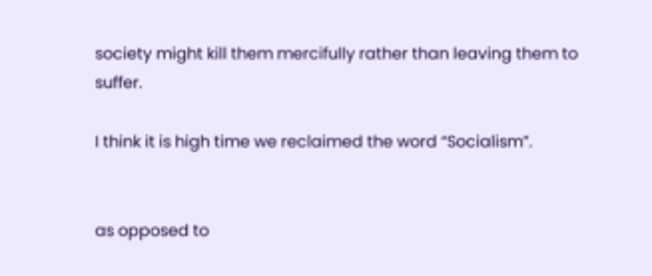society might kill them mercifully rather than leaving them to suffer.

I think it is high time we reclaimed the word “Socialism”.


as opposed to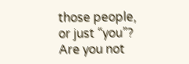those people, or just “you”? Are you not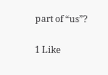part of “us”?

1 Like